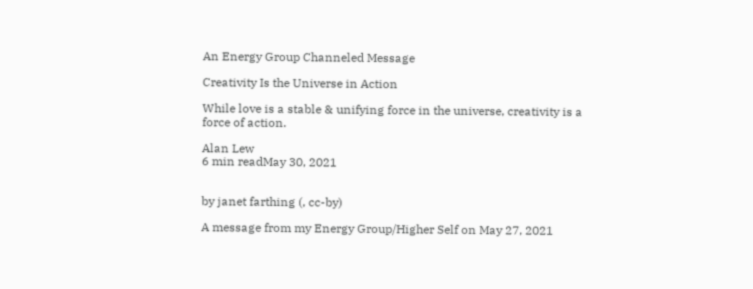An Energy Group Channeled Message

Creativity Is the Universe in Action

While love is a stable & unifying force in the universe, creativity is a force of action.

Alan Lew
6 min readMay 30, 2021


by janet farthing (, cc-by)

A message from my Energy Group/Higher Self on May 27, 2021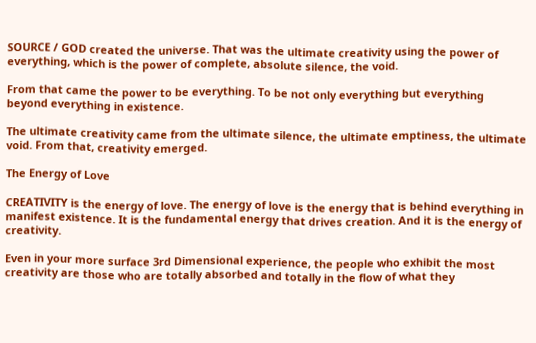SOURCE / GOD created the universe. That was the ultimate creativity using the power of everything, which is the power of complete, absolute silence, the void.

From that came the power to be everything. To be not only everything but everything beyond everything in existence.

The ultimate creativity came from the ultimate silence, the ultimate emptiness, the ultimate void. From that, creativity emerged.

The Energy of Love

CREATIVITY is the energy of love. The energy of love is the energy that is behind everything in manifest existence. It is the fundamental energy that drives creation. And it is the energy of creativity.

Even in your more surface 3rd Dimensional experience, the people who exhibit the most creativity are those who are totally absorbed and totally in the flow of what they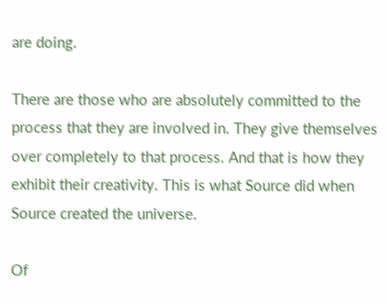are doing.

There are those who are absolutely committed to the process that they are involved in. They give themselves over completely to that process. And that is how they exhibit their creativity. This is what Source did when Source created the universe.

Of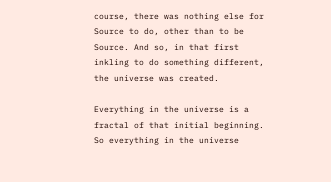course, there was nothing else for Source to do, other than to be Source. And so, in that first inkling to do something different, the universe was created.

Everything in the universe is a fractal of that initial beginning. So everything in the universe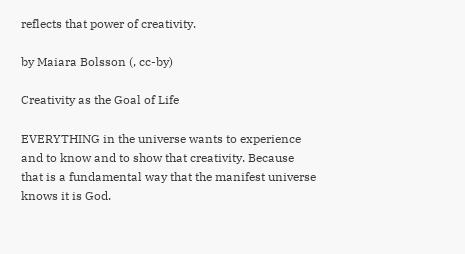reflects that power of creativity.

by Maiara Bolsson (, cc-by)

Creativity as the Goal of Life

EVERYTHING in the universe wants to experience and to know and to show that creativity. Because that is a fundamental way that the manifest universe knows it is God.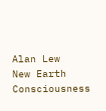Alan Lew
New Earth Consciousness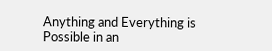Anything and Everything is Possible in an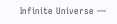Infinite Universe —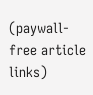(paywall-free article links)